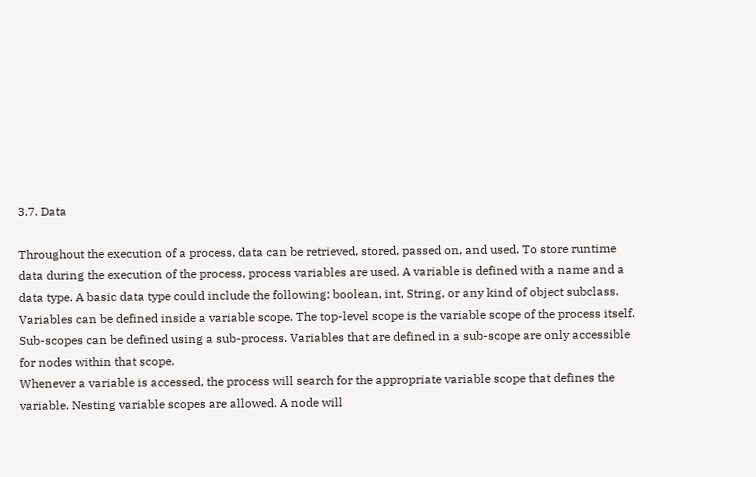3.7. Data

Throughout the execution of a process, data can be retrieved, stored, passed on, and used. To store runtime data during the execution of the process, process variables are used. A variable is defined with a name and a data type. A basic data type could include the following: boolean, int, String, or any kind of object subclass.
Variables can be defined inside a variable scope. The top-level scope is the variable scope of the process itself. Sub-scopes can be defined using a sub-process. Variables that are defined in a sub-scope are only accessible for nodes within that scope.
Whenever a variable is accessed, the process will search for the appropriate variable scope that defines the variable. Nesting variable scopes are allowed. A node will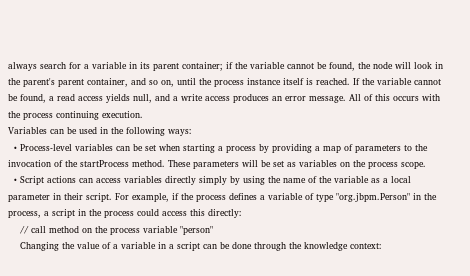always search for a variable in its parent container; if the variable cannot be found, the node will look in the parent's parent container, and so on, until the process instance itself is reached. If the variable cannot be found, a read access yields null, and a write access produces an error message. All of this occurs with the process continuing execution.
Variables can be used in the following ways:
  • Process-level variables can be set when starting a process by providing a map of parameters to the invocation of the startProcess method. These parameters will be set as variables on the process scope.
  • Script actions can access variables directly simply by using the name of the variable as a local parameter in their script. For example, if the process defines a variable of type "org.jbpm.Person" in the process, a script in the process could access this directly:
    // call method on the process variable "person"
    Changing the value of a variable in a script can be done through the knowledge context: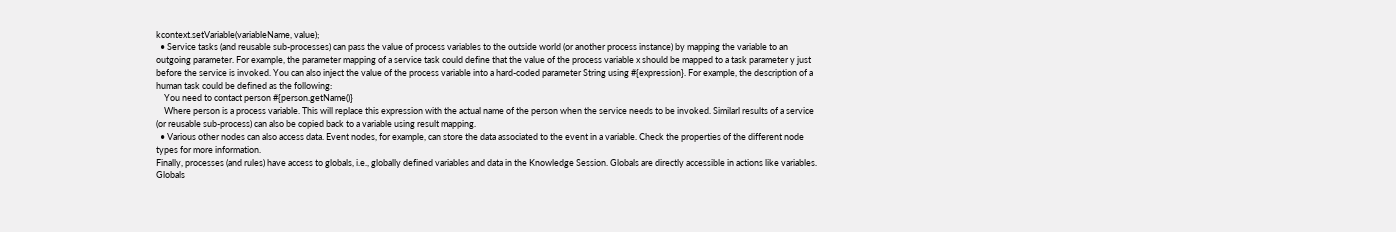kcontext.setVariable(variableName, value);
  • Service tasks (and reusable sub-processes) can pass the value of process variables to the outside world (or another process instance) by mapping the variable to an outgoing parameter. For example, the parameter mapping of a service task could define that the value of the process variable x should be mapped to a task parameter y just before the service is invoked. You can also inject the value of the process variable into a hard-coded parameter String using #{expression}. For example, the description of a human task could be defined as the following:
    You need to contact person #{person.getName()}
    Where person is a process variable. This will replace this expression with the actual name of the person when the service needs to be invoked. Similarl results of a service (or reusable sub-process) can also be copied back to a variable using result mapping.
  • Various other nodes can also access data. Event nodes, for example, can store the data associated to the event in a variable. Check the properties of the different node types for more information.
Finally, processes (and rules) have access to globals, i.e., globally defined variables and data in the Knowledge Session. Globals are directly accessible in actions like variables. Globals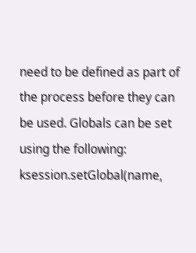need to be defined as part of the process before they can be used. Globals can be set using the following:
ksession.setGlobal(name,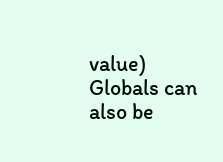value)
Globals can also be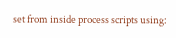set from inside process scripts using: